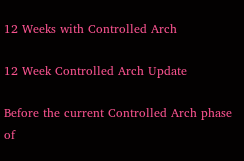12 Weeks with Controlled Arch

12 Week Controlled Arch Update

Before the current Controlled Arch phase of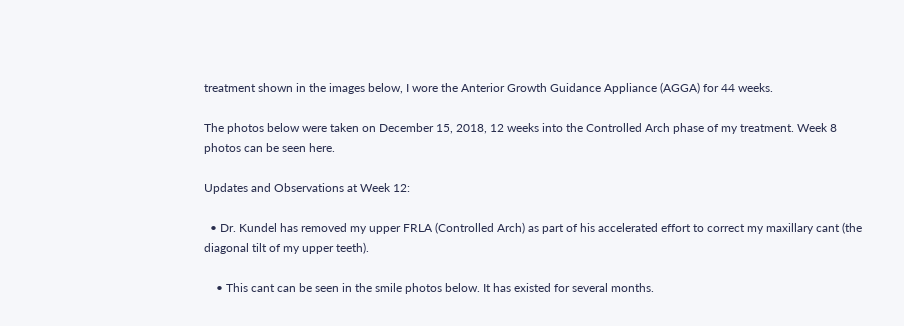treatment shown in the images below, I wore the Anterior Growth Guidance Appliance (AGGA) for 44 weeks.

The photos below were taken on December 15, 2018, 12 weeks into the Controlled Arch phase of my treatment. Week 8 photos can be seen here.

Updates and Observations at Week 12:

  • Dr. Kundel has removed my upper FRLA (Controlled Arch) as part of his accelerated effort to correct my maxillary cant (the diagonal tilt of my upper teeth).

    • This cant can be seen in the smile photos below. It has existed for several months.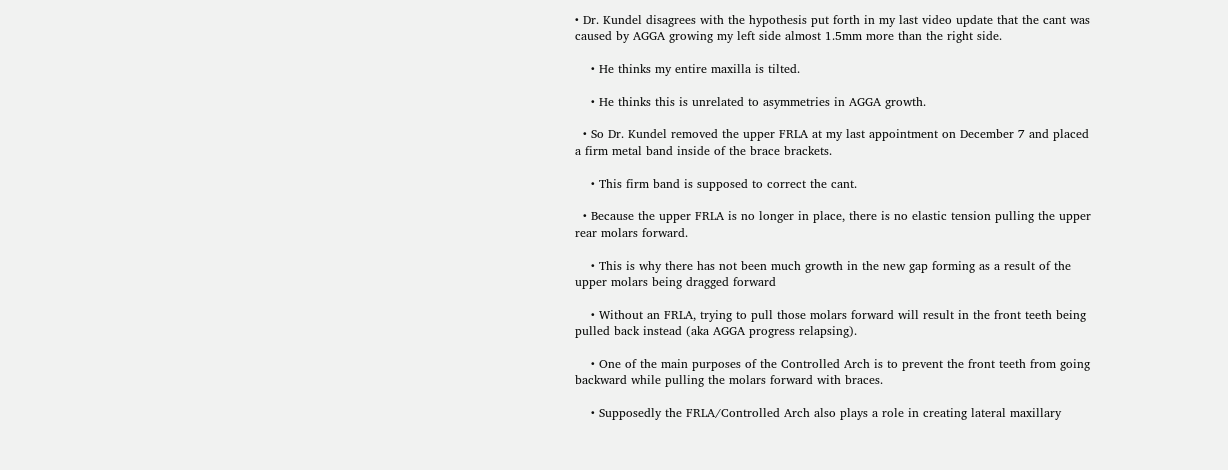• Dr. Kundel disagrees with the hypothesis put forth in my last video update that the cant was caused by AGGA growing my left side almost 1.5mm more than the right side.

    • He thinks my entire maxilla is tilted.

    • He thinks this is unrelated to asymmetries in AGGA growth.

  • So Dr. Kundel removed the upper FRLA at my last appointment on December 7 and placed a firm metal band inside of the brace brackets.

    • This firm band is supposed to correct the cant.

  • Because the upper FRLA is no longer in place, there is no elastic tension pulling the upper rear molars forward.

    • This is why there has not been much growth in the new gap forming as a result of the upper molars being dragged forward

    • Without an FRLA, trying to pull those molars forward will result in the front teeth being pulled back instead (aka AGGA progress relapsing).

    • One of the main purposes of the Controlled Arch is to prevent the front teeth from going backward while pulling the molars forward with braces.

    • Supposedly the FRLA/Controlled Arch also plays a role in creating lateral maxillary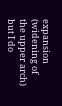expansion (widening of the upper arch) but I do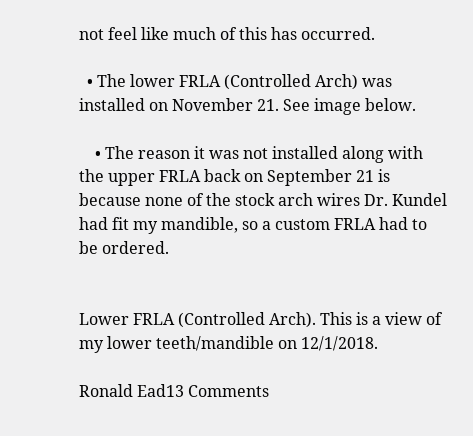not feel like much of this has occurred.

  • The lower FRLA (Controlled Arch) was installed on November 21. See image below.

    • The reason it was not installed along with the upper FRLA back on September 21 is because none of the stock arch wires Dr. Kundel had fit my mandible, so a custom FRLA had to be ordered.


Lower FRLA (Controlled Arch). This is a view of my lower teeth/mandible on 12/1/2018.

Ronald Ead13 Comments